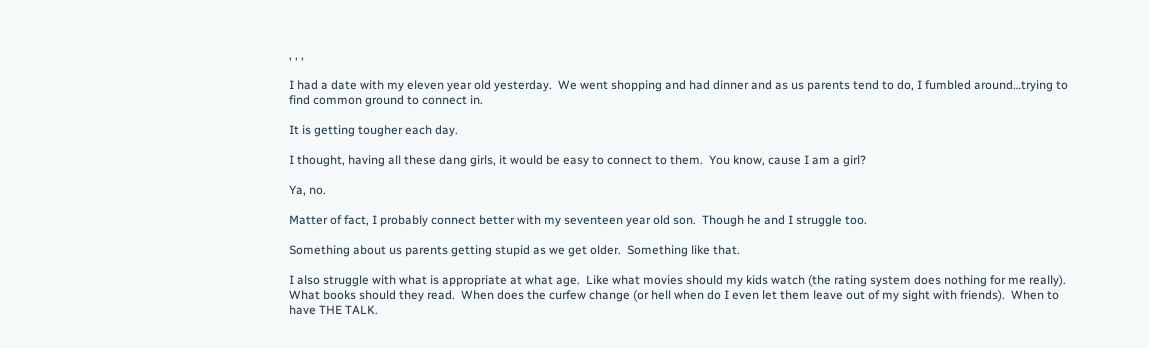, , ,

I had a date with my eleven year old yesterday.  We went shopping and had dinner and as us parents tend to do, I fumbled around…trying to find common ground to connect in.

It is getting tougher each day.

I thought, having all these dang girls, it would be easy to connect to them.  You know, cause I am a girl?

Ya, no.

Matter of fact, I probably connect better with my seventeen year old son.  Though he and I struggle too.

Something about us parents getting stupid as we get older.  Something like that.

I also struggle with what is appropriate at what age.  Like what movies should my kids watch (the rating system does nothing for me really).  What books should they read.  When does the curfew change (or hell when do I even let them leave out of my sight with friends).  When to have THE TALK.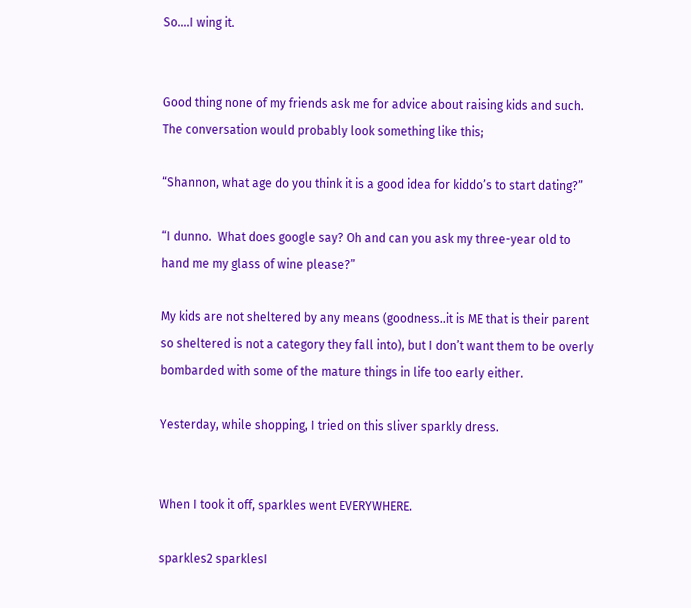So….I wing it.


Good thing none of my friends ask me for advice about raising kids and such.  The conversation would probably look something like this;

“Shannon, what age do you think it is a good idea for kiddo’s to start dating?”

“I dunno.  What does google say? Oh and can you ask my three-year old to hand me my glass of wine please?”

My kids are not sheltered by any means (goodness..it is ME that is their parent so sheltered is not a category they fall into), but I don’t want them to be overly bombarded with some of the mature things in life too early either.

Yesterday, while shopping, I tried on this sliver sparkly dress.


When I took it off, sparkles went EVERYWHERE.

sparkles2 sparklesI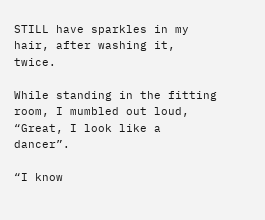STILL have sparkles in my hair, after washing it, twice.

While standing in the fitting room, I mumbled out loud, “Great, I look like a dancer”.

“I know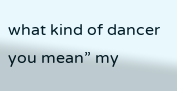what kind of dancer you mean” my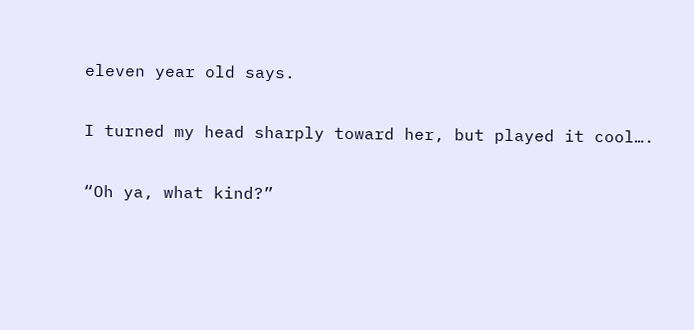eleven year old says.

I turned my head sharply toward her, but played it cool….

“Oh ya, what kind?”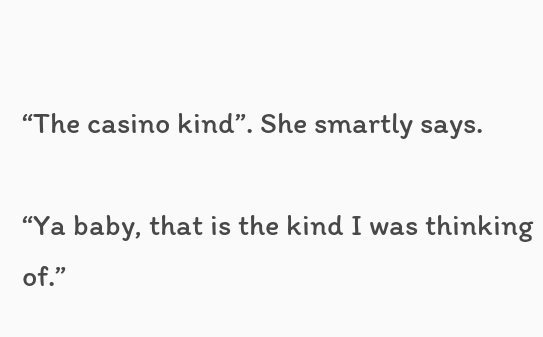“The casino kind”. She smartly says.

“Ya baby, that is the kind I was thinking of.”